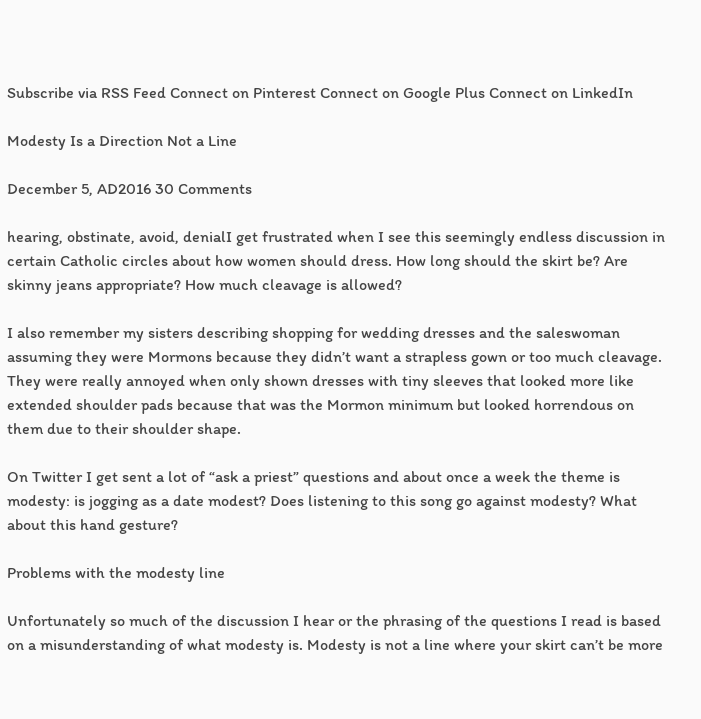Subscribe via RSS Feed Connect on Pinterest Connect on Google Plus Connect on LinkedIn

Modesty Is a Direction Not a Line

December 5, AD2016 30 Comments

hearing, obstinate, avoid, denialI get frustrated when I see this seemingly endless discussion in certain Catholic circles about how women should dress. How long should the skirt be? Are skinny jeans appropriate? How much cleavage is allowed?

I also remember my sisters describing shopping for wedding dresses and the saleswoman assuming they were Mormons because they didn’t want a strapless gown or too much cleavage. They were really annoyed when only shown dresses with tiny sleeves that looked more like extended shoulder pads because that was the Mormon minimum but looked horrendous on them due to their shoulder shape.

On Twitter I get sent a lot of “ask a priest” questions and about once a week the theme is modesty: is jogging as a date modest? Does listening to this song go against modesty? What about this hand gesture?

Problems with the modesty line

Unfortunately so much of the discussion I hear or the phrasing of the questions I read is based on a misunderstanding of what modesty is. Modesty is not a line where your skirt can’t be more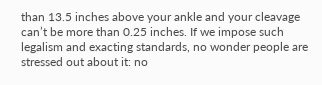than 13.5 inches above your ankle and your cleavage can’t be more than 0.25 inches. If we impose such legalism and exacting standards, no wonder people are stressed out about it: no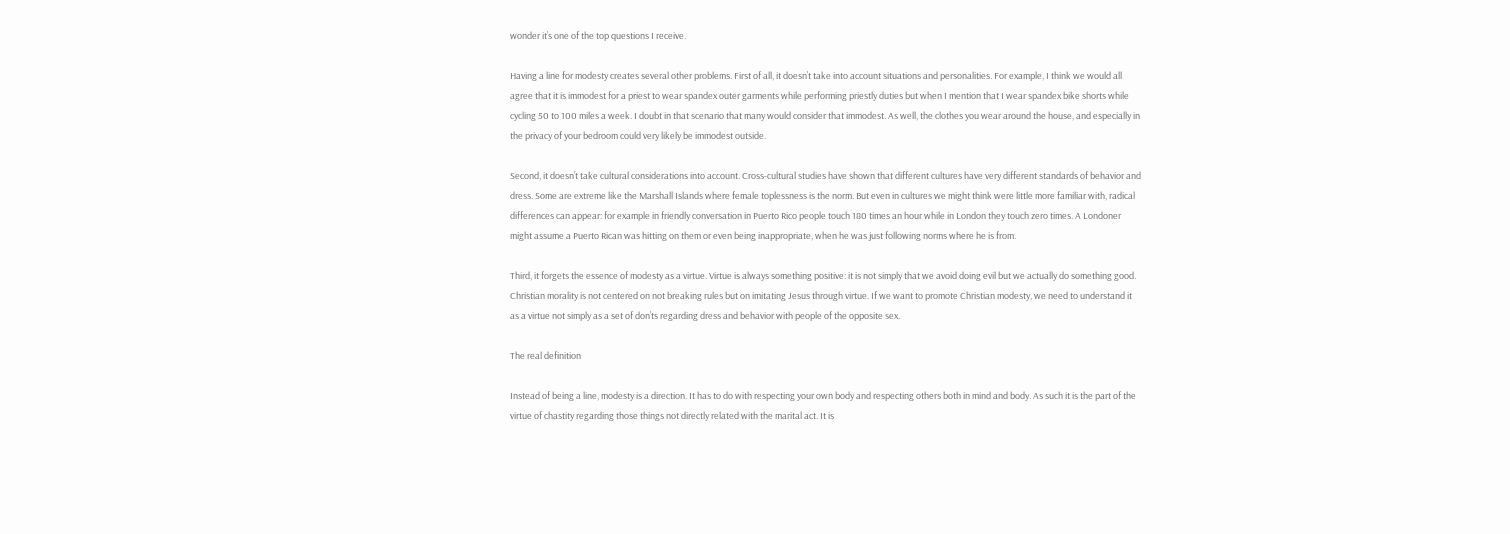wonder it’s one of the top questions I receive.

Having a line for modesty creates several other problems. First of all, it doesn’t take into account situations and personalities. For example, I think we would all agree that it is immodest for a priest to wear spandex outer garments while performing priestly duties but when I mention that I wear spandex bike shorts while cycling 50 to 100 miles a week. I doubt in that scenario that many would consider that immodest. As well, the clothes you wear around the house, and especially in the privacy of your bedroom could very likely be immodest outside.

Second, it doesn’t take cultural considerations into account. Cross-cultural studies have shown that different cultures have very different standards of behavior and dress. Some are extreme like the Marshall Islands where female toplessness is the norm. But even in cultures we might think were little more familiar with, radical differences can appear: for example in friendly conversation in Puerto Rico people touch 180 times an hour while in London they touch zero times. A Londoner might assume a Puerto Rican was hitting on them or even being inappropriate, when he was just following norms where he is from.

Third, it forgets the essence of modesty as a virtue. Virtue is always something positive: it is not simply that we avoid doing evil but we actually do something good. Christian morality is not centered on not breaking rules but on imitating Jesus through virtue. If we want to promote Christian modesty, we need to understand it as a virtue not simply as a set of don’ts regarding dress and behavior with people of the opposite sex.

The real definition

Instead of being a line, modesty is a direction. It has to do with respecting your own body and respecting others both in mind and body. As such it is the part of the virtue of chastity regarding those things not directly related with the marital act. It is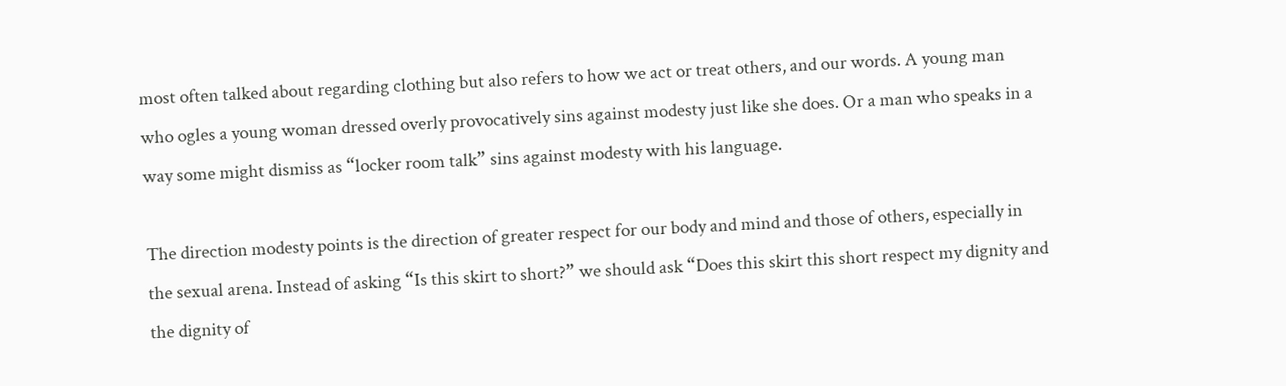most often talked about regarding clothing but also refers to how we act or treat others, and our words. A young man who ogles a young woman dressed overly provocatively sins against modesty just like she does. Or a man who speaks in a way some might dismiss as “locker room talk” sins against modesty with his language.

The direction modesty points is the direction of greater respect for our body and mind and those of others, especially in the sexual arena. Instead of asking “Is this skirt to short?” we should ask “Does this skirt this short respect my dignity and the dignity of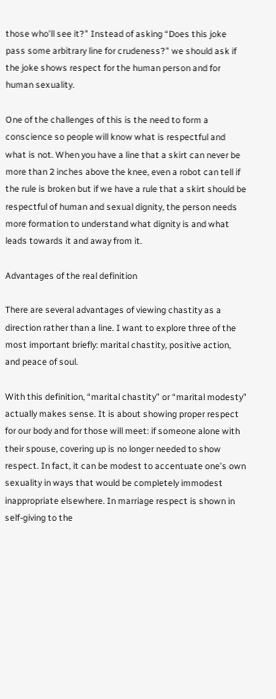those who’ll see it?” Instead of asking “Does this joke pass some arbitrary line for crudeness?” we should ask if the joke shows respect for the human person and for human sexuality.

One of the challenges of this is the need to form a conscience so people will know what is respectful and what is not. When you have a line that a skirt can never be more than 2 inches above the knee, even a robot can tell if the rule is broken but if we have a rule that a skirt should be respectful of human and sexual dignity, the person needs more formation to understand what dignity is and what leads towards it and away from it.

Advantages of the real definition

There are several advantages of viewing chastity as a direction rather than a line. I want to explore three of the most important briefly: marital chastity, positive action, and peace of soul.

With this definition, “marital chastity” or “marital modesty” actually makes sense. It is about showing proper respect for our body and for those will meet: if someone alone with their spouse, covering up is no longer needed to show respect. In fact, it can be modest to accentuate one’s own sexuality in ways that would be completely immodest inappropriate elsewhere. In marriage respect is shown in self-giving to the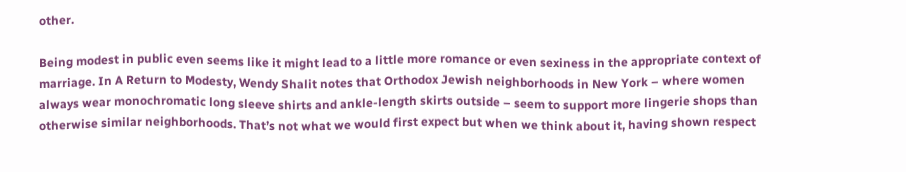other.

Being modest in public even seems like it might lead to a little more romance or even sexiness in the appropriate context of marriage. In A Return to Modesty, Wendy Shalit notes that Orthodox Jewish neighborhoods in New York – where women always wear monochromatic long sleeve shirts and ankle-length skirts outside – seem to support more lingerie shops than otherwise similar neighborhoods. That’s not what we would first expect but when we think about it, having shown respect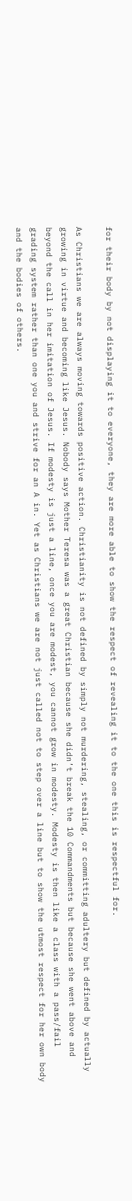for their body by not displaying it to everyone, they are more able to show the respect of revealing it to the one this is respectful for.

As Christians we are always moving towards positive action. Christianity is not defined by simply not murdering, stealing, or committing adultery but defined by actually growing in virtue and becoming like Jesus. Nobody says Mother Teresa was a great Christian because she didn’t break the 10 Commandments but because she went above and beyond the call in her imitation of Jesus. If modesty is just a line, once you are modest, you cannot grow in modesty. Modesty is then like a class with a pass/fail grading system rather than one you and strive for an A in. Yet as Christians we are not just called not to step over a line but to show the utmost respect for her own body and the bodies of others.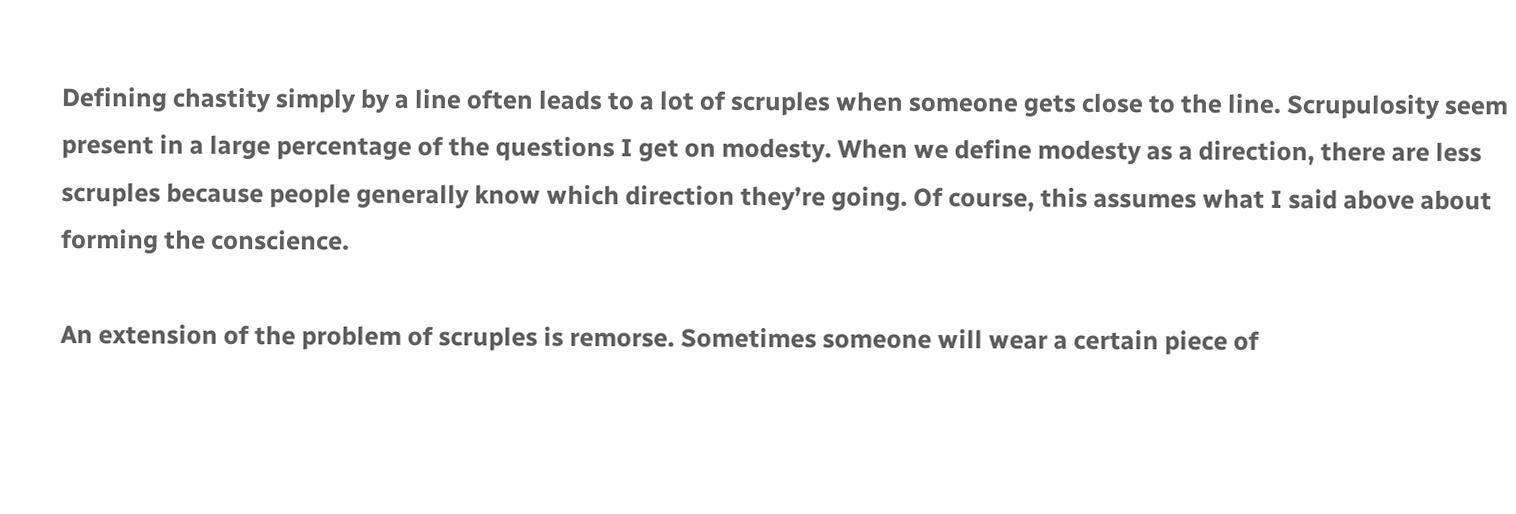Defining chastity simply by a line often leads to a lot of scruples when someone gets close to the line. Scrupulosity seem present in a large percentage of the questions I get on modesty. When we define modesty as a direction, there are less scruples because people generally know which direction they’re going. Of course, this assumes what I said above about forming the conscience.

An extension of the problem of scruples is remorse. Sometimes someone will wear a certain piece of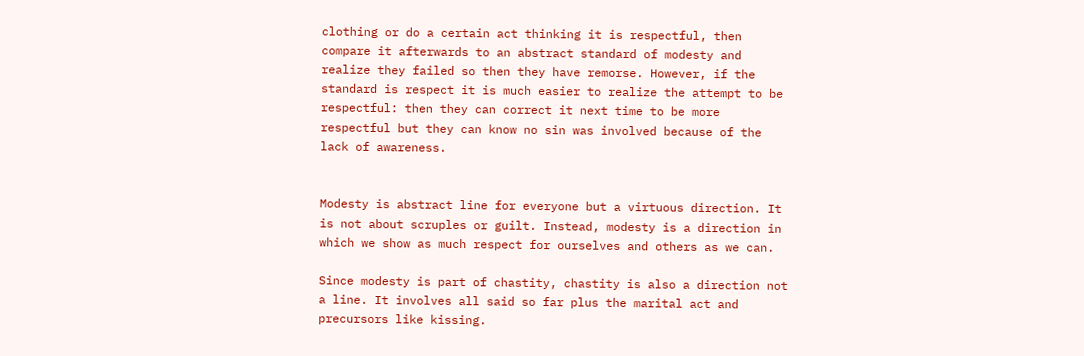clothing or do a certain act thinking it is respectful, then compare it afterwards to an abstract standard of modesty and realize they failed so then they have remorse. However, if the standard is respect it is much easier to realize the attempt to be respectful: then they can correct it next time to be more respectful but they can know no sin was involved because of the lack of awareness.


Modesty is abstract line for everyone but a virtuous direction. It is not about scruples or guilt. Instead, modesty is a direction in which we show as much respect for ourselves and others as we can.

Since modesty is part of chastity, chastity is also a direction not a line. It involves all said so far plus the marital act and precursors like kissing.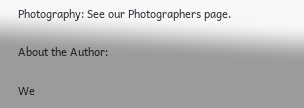Photography: See our Photographers page.

About the Author:

We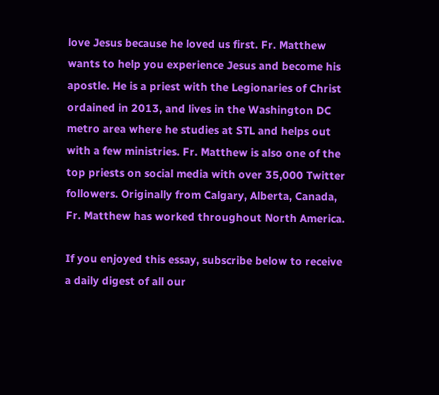love Jesus because he loved us first. Fr. Matthew wants to help you experience Jesus and become his apostle. He is a priest with the Legionaries of Christ ordained in 2013, and lives in the Washington DC metro area where he studies at STL and helps out with a few ministries. Fr. Matthew is also one of the top priests on social media with over 35,000 Twitter followers. Originally from Calgary, Alberta, Canada, Fr. Matthew has worked throughout North America.

If you enjoyed this essay, subscribe below to receive a daily digest of all our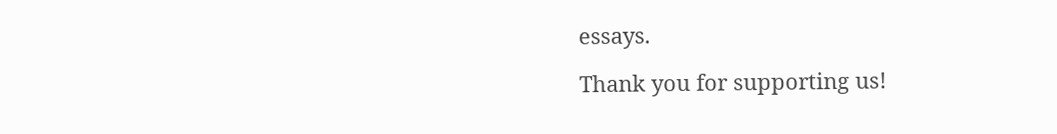essays.

Thank you for supporting us!